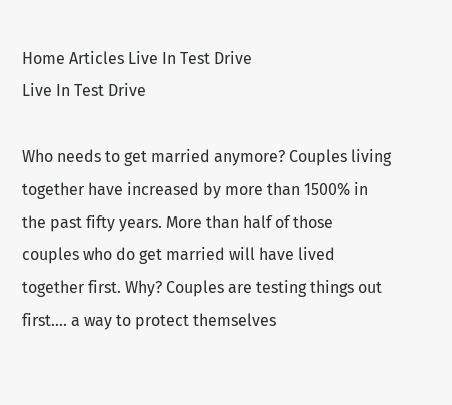Home Articles Live In Test Drive
Live In Test Drive

Who needs to get married anymore? Couples living together have increased by more than 1500% in the past fifty years. More than half of those couples who do get married will have lived together first. Why? Couples are testing things out first…. a way to protect themselves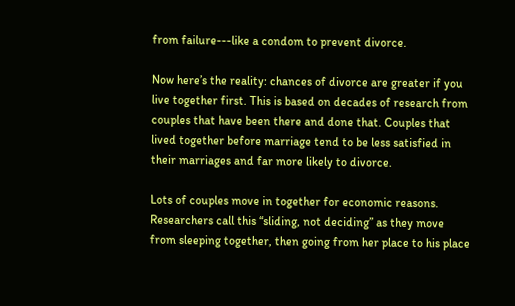from failure---like a condom to prevent divorce.

Now here’s the reality: chances of divorce are greater if you live together first. This is based on decades of research from couples that have been there and done that. Couples that lived together before marriage tend to be less satisfied in their marriages and far more likely to divorce.

Lots of couples move in together for economic reasons. Researchers call this “sliding, not deciding” as they move from sleeping together, then going from her place to his place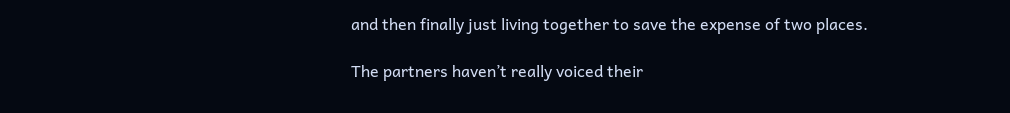and then finally just living together to save the expense of two places.

The partners haven’t really voiced their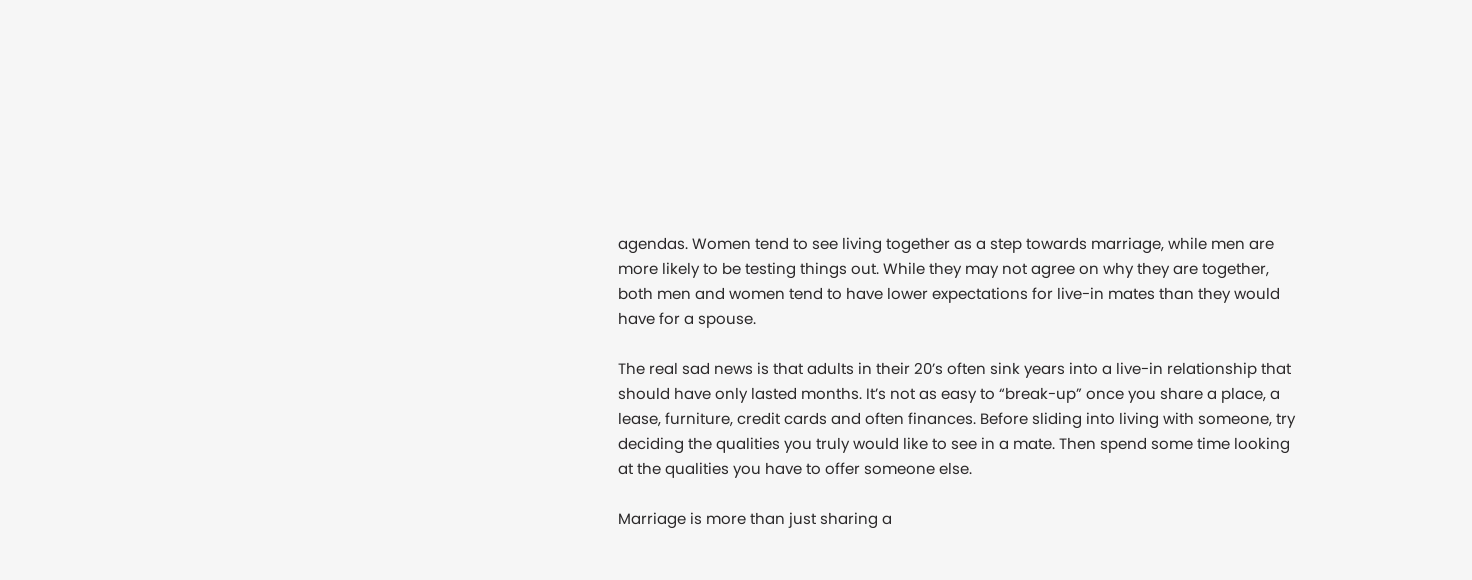agendas. Women tend to see living together as a step towards marriage, while men are more likely to be testing things out. While they may not agree on why they are together, both men and women tend to have lower expectations for live-in mates than they would have for a spouse.

The real sad news is that adults in their 20’s often sink years into a live-in relationship that should have only lasted months. It’s not as easy to “break-up” once you share a place, a lease, furniture, credit cards and often finances. Before sliding into living with someone, try deciding the qualities you truly would like to see in a mate. Then spend some time looking at the qualities you have to offer someone else.

Marriage is more than just sharing a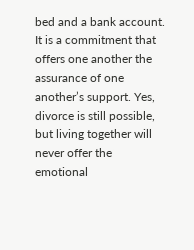bed and a bank account. It is a commitment that offers one another the assurance of one another’s support. Yes, divorce is still possible, but living together will never offer the emotional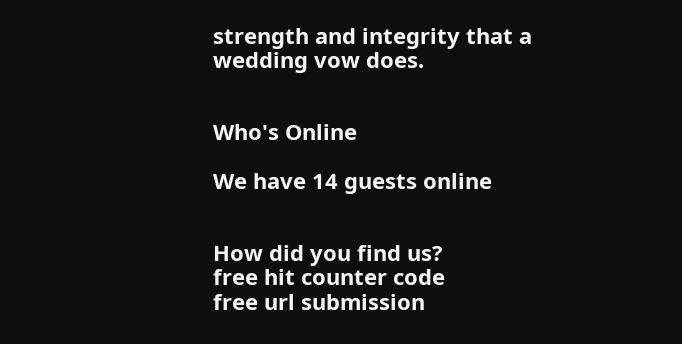strength and integrity that a wedding vow does.


Who's Online

We have 14 guests online


How did you find us?
free hit counter code
free url submission